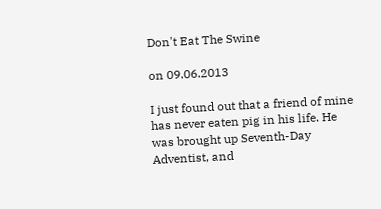Don't Eat The Swine

on 09.06.2013

I just found out that a friend of mine has never eaten pig in his life. He was brought up Seventh-Day Adventist, and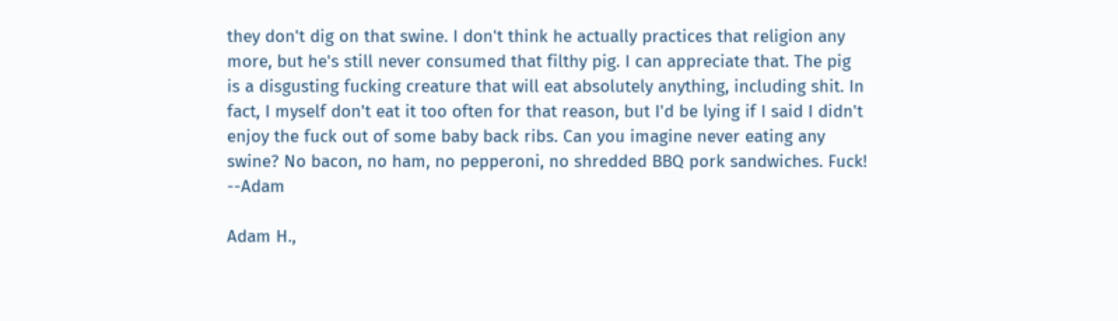they don't dig on that swine. I don't think he actually practices that religion any more, but he's still never consumed that filthy pig. I can appreciate that. The pig is a disgusting fucking creature that will eat absolutely anything, including shit. In fact, I myself don't eat it too often for that reason, but I'd be lying if I said I didn't enjoy the fuck out of some baby back ribs. Can you imagine never eating any swine? No bacon, no ham, no pepperoni, no shredded BBQ pork sandwiches. Fuck! --Adam

Adam H.,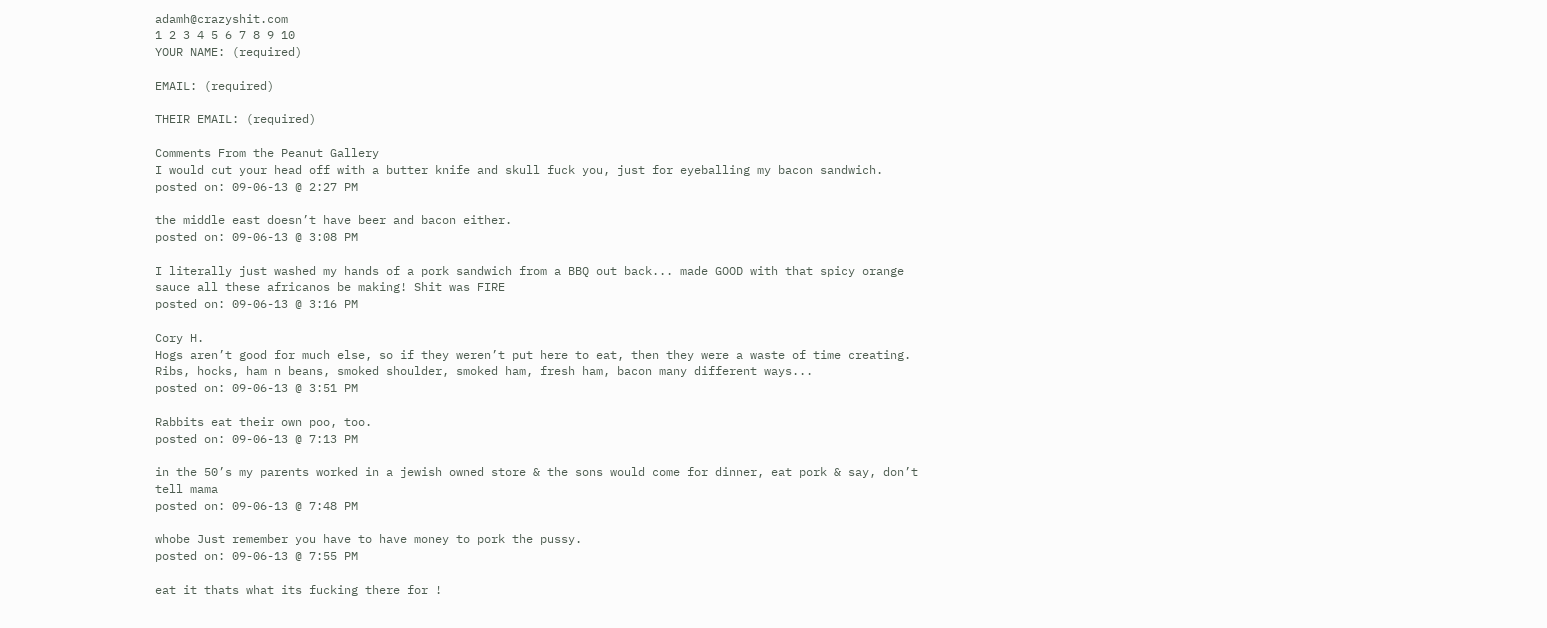adamh@crazyshit.com
1 2 3 4 5 6 7 8 9 10
YOUR NAME: (required)

EMAIL: (required)

THEIR EMAIL: (required)

Comments From the Peanut Gallery
I would cut your head off with a butter knife and skull fuck you, just for eyeballing my bacon sandwich.
posted on: 09-06-13 @ 2:27 PM

the middle east doesn’t have beer and bacon either.
posted on: 09-06-13 @ 3:08 PM

I literally just washed my hands of a pork sandwich from a BBQ out back... made GOOD with that spicy orange sauce all these africanos be making! Shit was FIRE
posted on: 09-06-13 @ 3:16 PM

Cory H.
Hogs aren’t good for much else, so if they weren’t put here to eat, then they were a waste of time creating. Ribs, hocks, ham n beans, smoked shoulder, smoked ham, fresh ham, bacon many different ways...
posted on: 09-06-13 @ 3:51 PM

Rabbits eat their own poo, too.
posted on: 09-06-13 @ 7:13 PM

in the 50’s my parents worked in a jewish owned store & the sons would come for dinner, eat pork & say, don’t tell mama
posted on: 09-06-13 @ 7:48 PM

whobe Just remember you have to have money to pork the pussy.
posted on: 09-06-13 @ 7:55 PM

eat it thats what its fucking there for !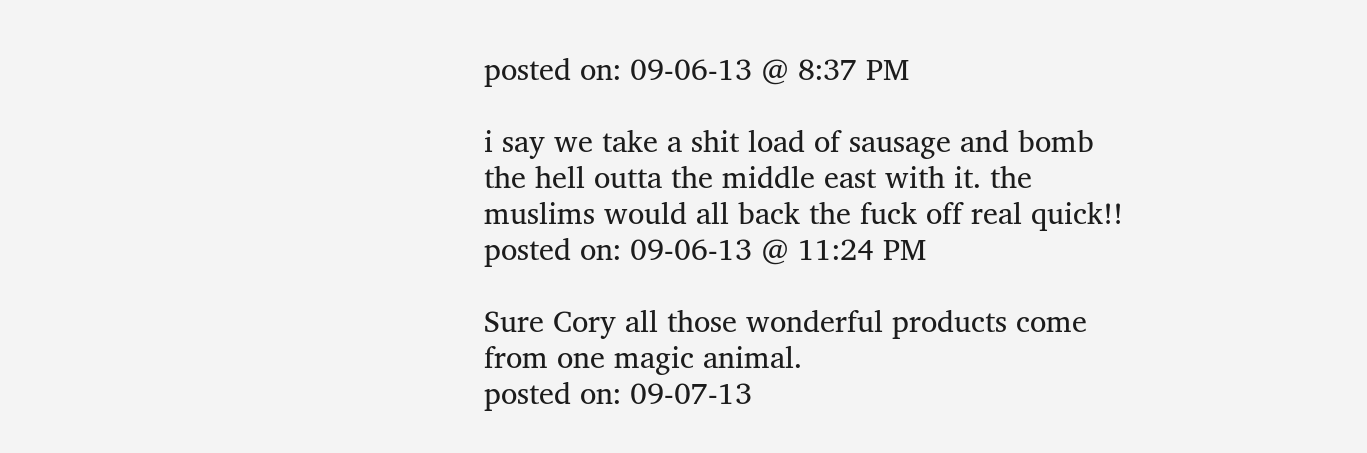posted on: 09-06-13 @ 8:37 PM

i say we take a shit load of sausage and bomb the hell outta the middle east with it. the muslims would all back the fuck off real quick!!
posted on: 09-06-13 @ 11:24 PM

Sure Cory all those wonderful products come from one magic animal.
posted on: 09-07-13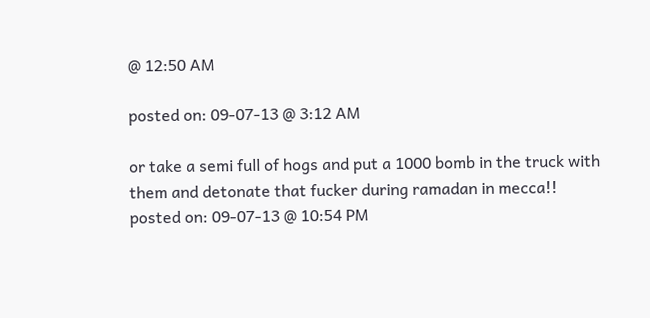@ 12:50 AM

posted on: 09-07-13 @ 3:12 AM

or take a semi full of hogs and put a 1000 bomb in the truck with them and detonate that fucker during ramadan in mecca!!
posted on: 09-07-13 @ 10:54 PM